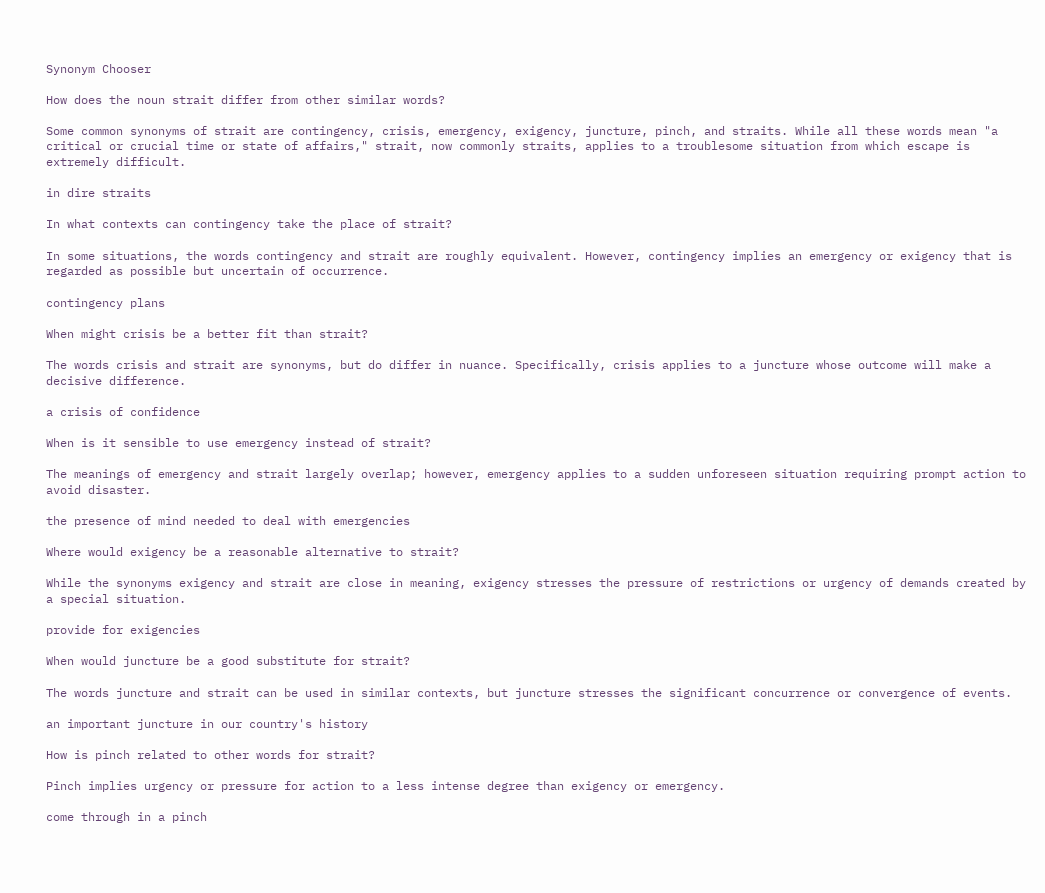Synonym Chooser

How does the noun strait differ from other similar words?

Some common synonyms of strait are contingency, crisis, emergency, exigency, juncture, pinch, and straits. While all these words mean "a critical or crucial time or state of affairs," strait, now commonly straits, applies to a troublesome situation from which escape is extremely difficult.

in dire straits

In what contexts can contingency take the place of strait?

In some situations, the words contingency and strait are roughly equivalent. However, contingency implies an emergency or exigency that is regarded as possible but uncertain of occurrence.

contingency plans

When might crisis be a better fit than strait?

The words crisis and strait are synonyms, but do differ in nuance. Specifically, crisis applies to a juncture whose outcome will make a decisive difference.

a crisis of confidence

When is it sensible to use emergency instead of strait?

The meanings of emergency and strait largely overlap; however, emergency applies to a sudden unforeseen situation requiring prompt action to avoid disaster.

the presence of mind needed to deal with emergencies

Where would exigency be a reasonable alternative to strait?

While the synonyms exigency and strait are close in meaning, exigency stresses the pressure of restrictions or urgency of demands created by a special situation.

provide for exigencies

When would juncture be a good substitute for strait?

The words juncture and strait can be used in similar contexts, but juncture stresses the significant concurrence or convergence of events.

an important juncture in our country's history

How is pinch related to other words for strait?

Pinch implies urgency or pressure for action to a less intense degree than exigency or emergency.

come through in a pinch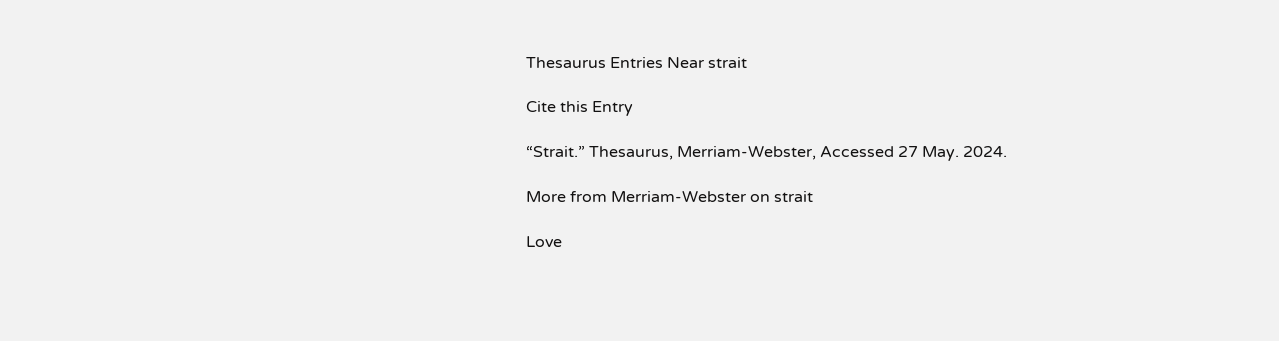Thesaurus Entries Near strait

Cite this Entry

“Strait.” Thesaurus, Merriam-Webster, Accessed 27 May. 2024.

More from Merriam-Webster on strait

Love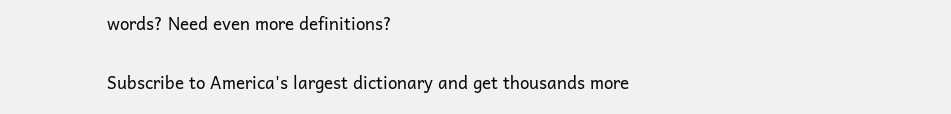words? Need even more definitions?

Subscribe to America's largest dictionary and get thousands more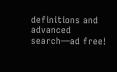definitions and advanced search—ad free!